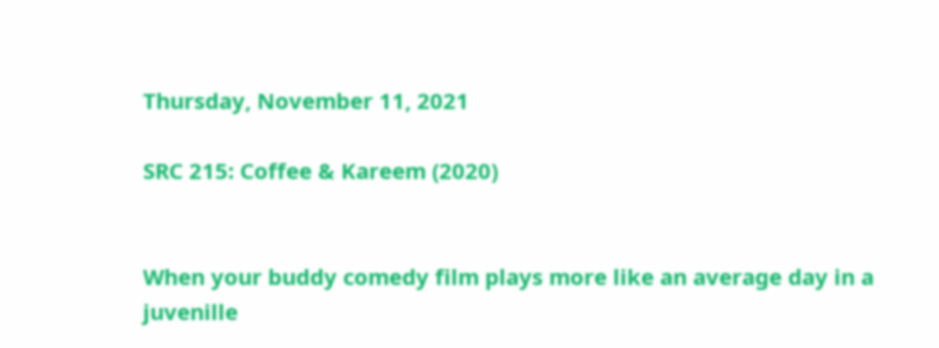Thursday, November 11, 2021

SRC 215: Coffee & Kareem (2020)


When your buddy comedy film plays more like an average day in a juvenille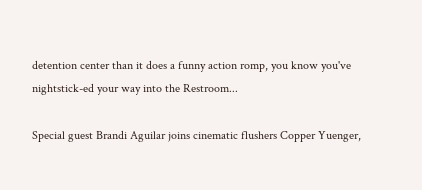detention center than it does a funny action romp, you know you've nightstick-ed your way into the Restroom...

Special guest Brandi Aguilar joins cinematic flushers Copper Yuenger,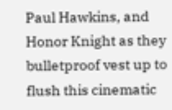Paul Hawkins, and Honor Knight as they bulletproof vest up to flush this cinematic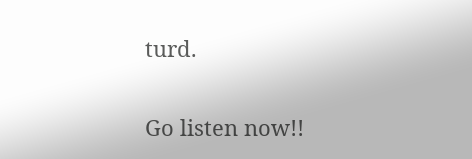turd.

Go listen now!!